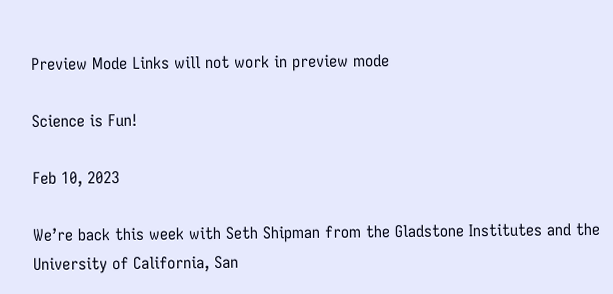Preview Mode Links will not work in preview mode

Science is Fun!

Feb 10, 2023

We’re back this week with Seth Shipman from the Gladstone Institutes and the University of California, San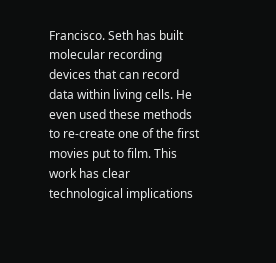Francisco. Seth has built molecular recording devices that can record data within living cells. He even used these methods to re-create one of the first movies put to film. This work has clear technological implications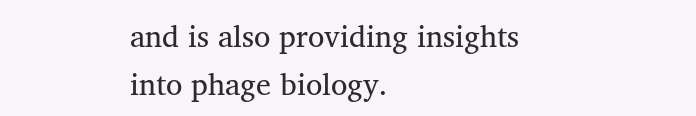and is also providing insights into phage biology.